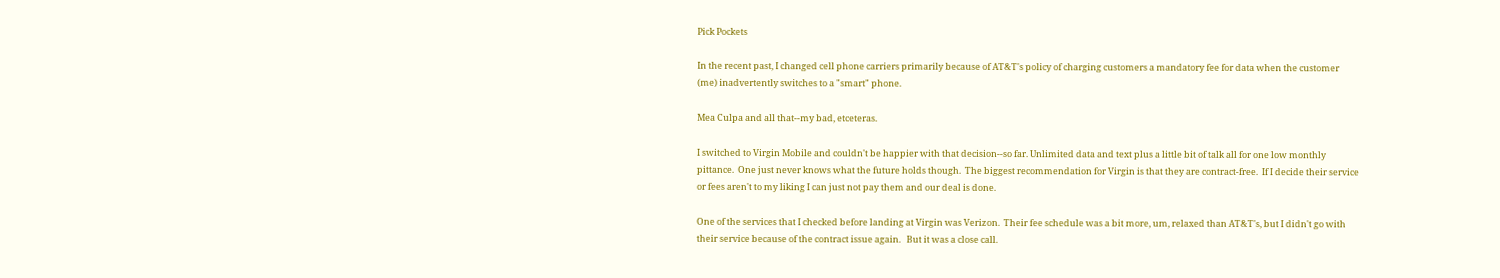Pick Pockets

In the recent past, I changed cell phone carriers primarily because of AT&T's policy of charging customers a mandatory fee for data when the customer (me) inadvertently switches to a "smart" phone.

Mea Culpa and all that--my bad, etceteras.

I switched to Virgin Mobile and couldn't be happier with that decision--so far. Unlimited data and text plus a little bit of talk all for one low monthly pittance.  One just never knows what the future holds though.  The biggest recommendation for Virgin is that they are contract-free.  If I decide their service or fees aren't to my liking I can just not pay them and our deal is done.

One of the services that I checked before landing at Virgin was Verizon.  Their fee schedule was a bit more, um, relaxed than AT&T's, but I didn't go with their service because of the contract issue again.   But it was a close call.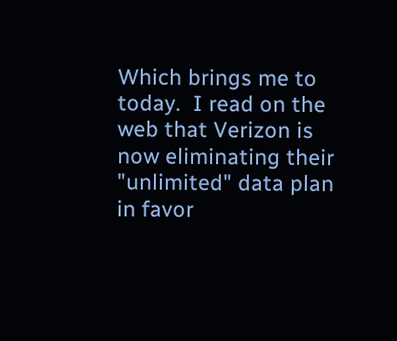Which brings me to today.  I read on the web that Verizon is now eliminating their "unlimited" data plan in favor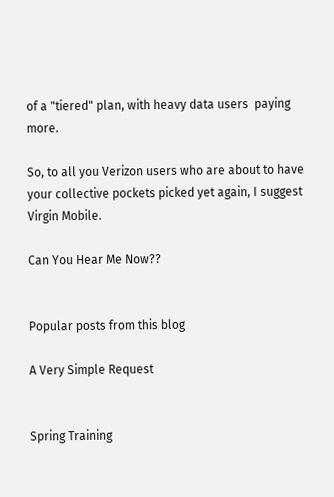of a "tiered" plan, with heavy data users  paying more.

So, to all you Verizon users who are about to have your collective pockets picked yet again, I suggest Virgin Mobile.

Can You Hear Me Now??


Popular posts from this blog

A Very Simple Request


Spring Training